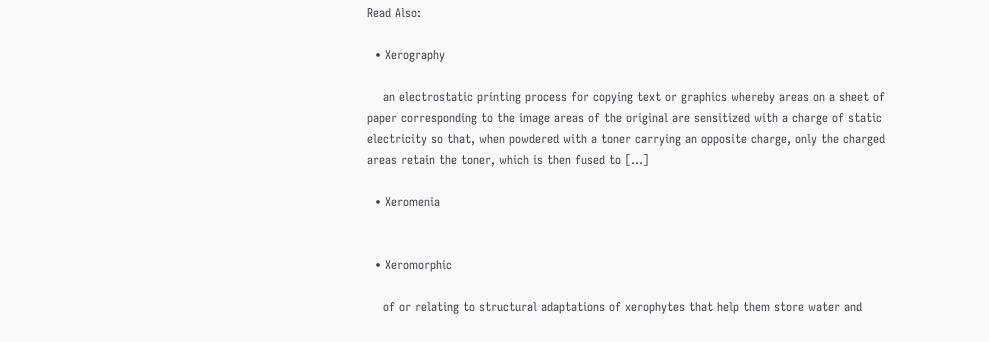Read Also:

  • Xerography

    an electrostatic printing process for copying text or graphics whereby areas on a sheet of paper corresponding to the image areas of the original are sensitized with a charge of static electricity so that, when powdered with a toner carrying an opposite charge, only the charged areas retain the toner, which is then fused to […]

  • Xeromenia


  • Xeromorphic

    of or relating to structural adaptations of xerophytes that help them store water and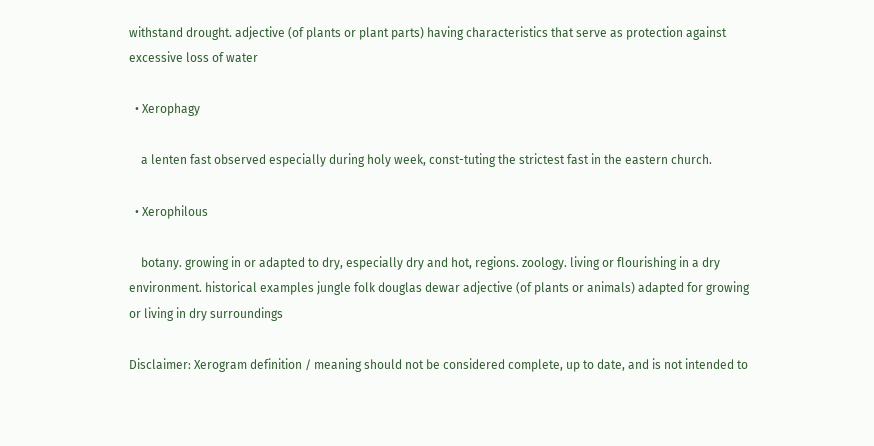withstand drought. adjective (of plants or plant parts) having characteristics that serve as protection against excessive loss of water

  • Xerophagy

    a lenten fast observed especially during holy week, const-tuting the strictest fast in the eastern church.

  • Xerophilous

    botany. growing in or adapted to dry, especially dry and hot, regions. zoology. living or flourishing in a dry environment. historical examples jungle folk douglas dewar adjective (of plants or animals) adapted for growing or living in dry surroundings

Disclaimer: Xerogram definition / meaning should not be considered complete, up to date, and is not intended to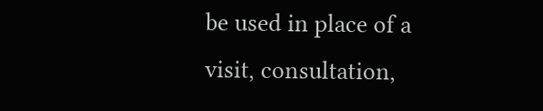be used in place of a visit, consultation,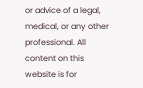or advice of a legal, medical, or any other professional. All content on this website is for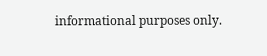informational purposes only.